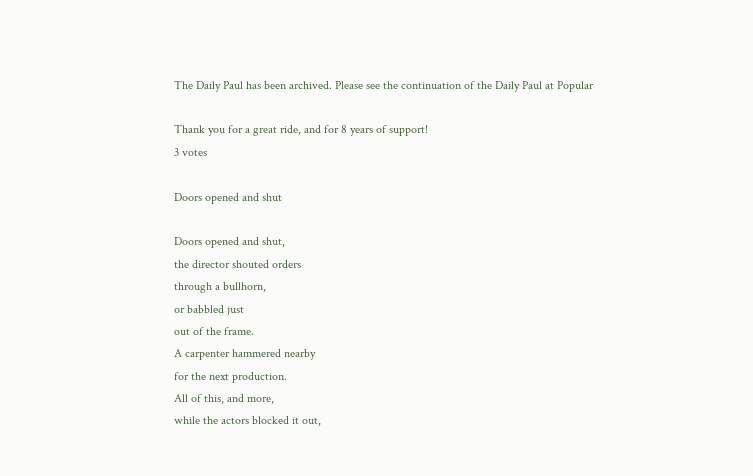The Daily Paul has been archived. Please see the continuation of the Daily Paul at Popular

Thank you for a great ride, and for 8 years of support!
3 votes

Doors opened and shut

Doors opened and shut,
the director shouted orders
through a bullhorn,
or babbled just
out of the frame.
A carpenter hammered nearby
for the next production.
All of this, and more,
while the actors blocked it out,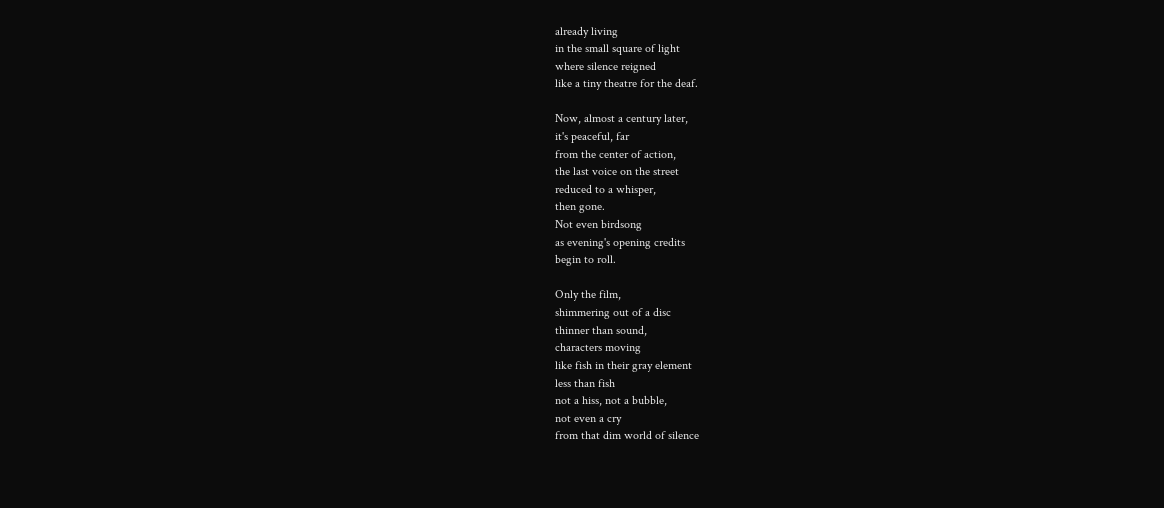already living
in the small square of light
where silence reigned
like a tiny theatre for the deaf.

Now, almost a century later,
it's peaceful, far
from the center of action,
the last voice on the street
reduced to a whisper,
then gone.
Not even birdsong
as evening's opening credits
begin to roll.

Only the film,
shimmering out of a disc
thinner than sound,
characters moving
like fish in their gray element
less than fish
not a hiss, not a bubble,
not even a cry
from that dim world of silence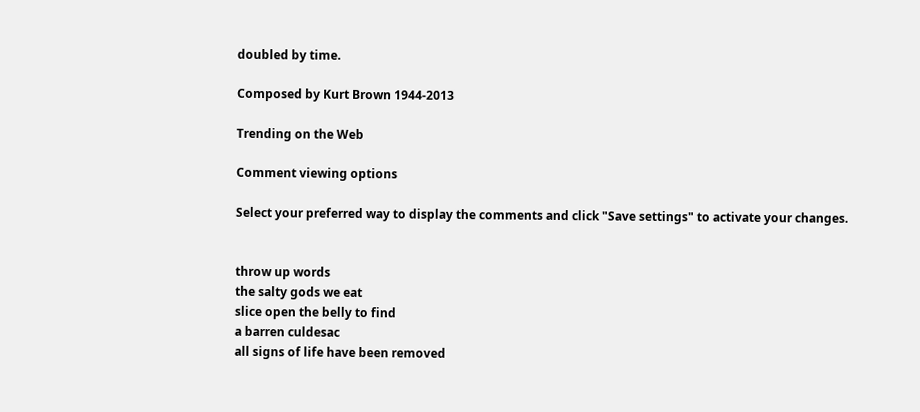doubled by time.

Composed by Kurt Brown 1944-2013

Trending on the Web

Comment viewing options

Select your preferred way to display the comments and click "Save settings" to activate your changes.


throw up words
the salty gods we eat
slice open the belly to find
a barren culdesac
all signs of life have been removed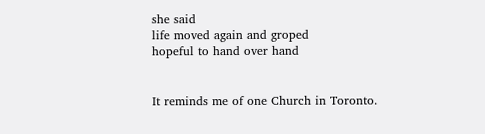she said
life moved again and groped
hopeful to hand over hand


It reminds me of one Church in Toronto.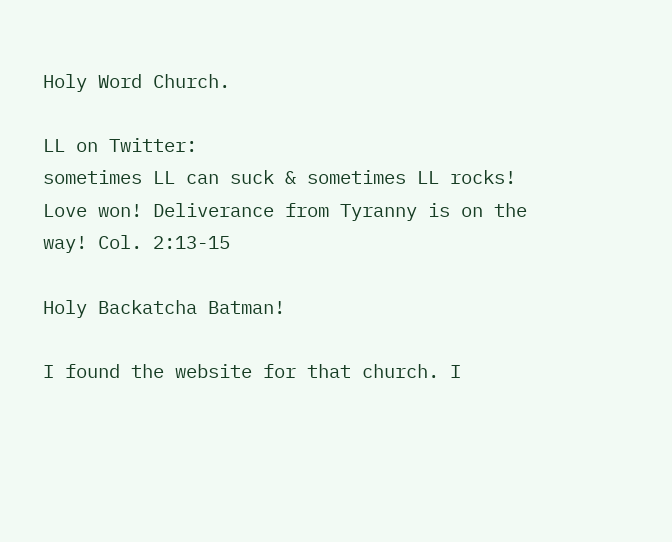Holy Word Church.

LL on Twitter:
sometimes LL can suck & sometimes LL rocks!
Love won! Deliverance from Tyranny is on the way! Col. 2:13-15

Holy Backatcha Batman!

I found the website for that church. I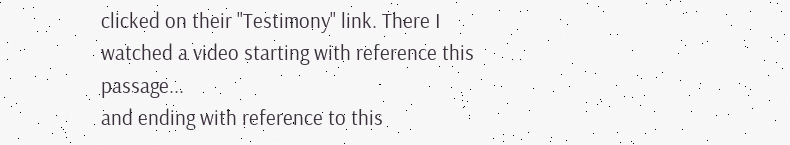clicked on their "Testimony" link. There I watched a video starting with reference this passage...
and ending with reference to this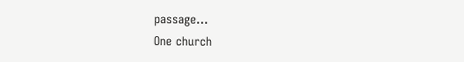passage...
One church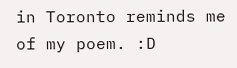in Toronto reminds me of my poem. :D